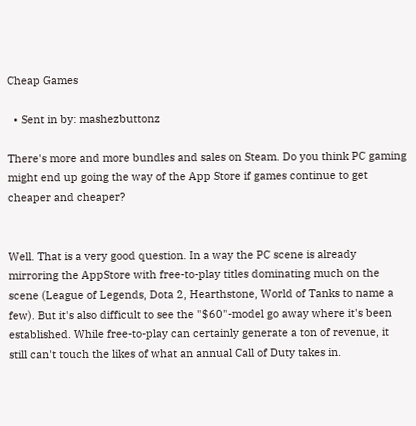Cheap Games

  • Sent in by: mashezbuttonz

There's more and more bundles and sales on Steam. Do you think PC gaming might end up going the way of the App Store if games continue to get cheaper and cheaper?


Well. That is a very good question. In a way the PC scene is already mirroring the AppStore with free-to-play titles dominating much on the scene (League of Legends, Dota 2, Hearthstone, World of Tanks to name a few). But it's also difficult to see the "$60"-model go away where it's been established. While free-to-play can certainly generate a ton of revenue, it still can't touch the likes of what an annual Call of Duty takes in.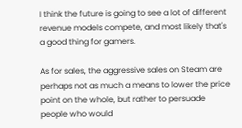I think the future is going to see a lot of different revenue models compete, and most likely that's a good thing for gamers.

As for sales, the aggressive sales on Steam are perhaps not as much a means to lower the price point on the whole, but rather to persuade people who would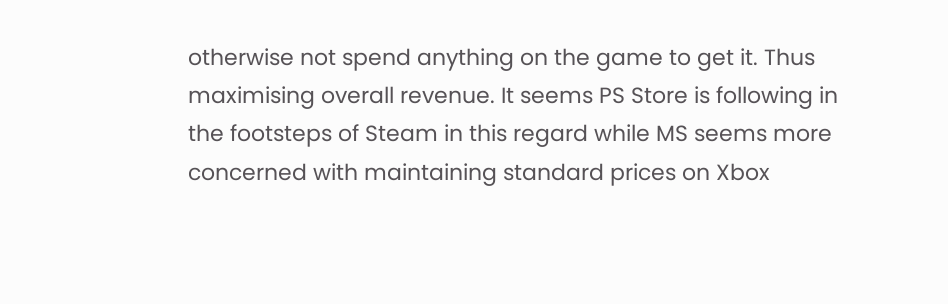otherwise not spend anything on the game to get it. Thus maximising overall revenue. It seems PS Store is following in the footsteps of Steam in this regard while MS seems more concerned with maintaining standard prices on Xbox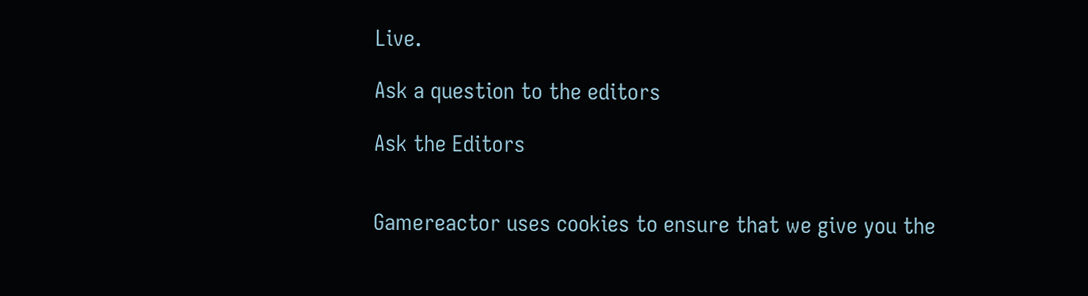Live.

Ask a question to the editors

Ask the Editors


Gamereactor uses cookies to ensure that we give you the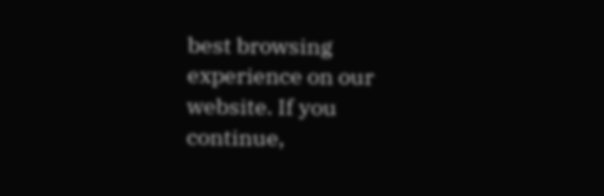best browsing experience on our website. If you continue,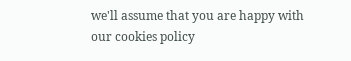we'll assume that you are happy with our cookies policy